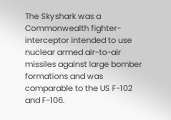The Skyshark was a Commonwealth fighter-interceptor intended to use nuclear armed air-to-air missiles against large bomber formations and was comparable to the US F-102 and F-106.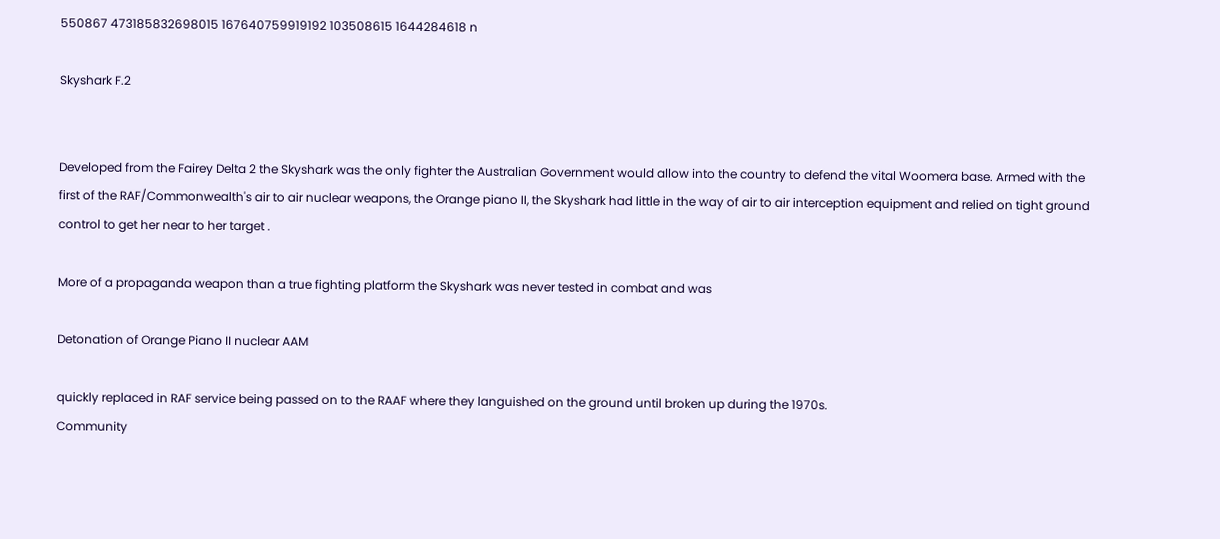550867 473185832698015 167640759919192 103508615 1644284618 n

Skyshark F.2


Developed from the Fairey Delta 2 the Skyshark was the only fighter the Australian Government would allow into the country to defend the vital Woomera base. Armed with the first of the RAF/Commonwealth's air to air nuclear weapons, the Orange piano II, the Skyshark had little in the way of air to air interception equipment and relied on tight ground control to get her near to her target .

More of a propaganda weapon than a true fighting platform the Skyshark was never tested in combat and was

Detonation of Orange Piano II nuclear AAM

quickly replaced in RAF service being passed on to the RAAF where they languished on the ground until broken up during the 1970s.
Community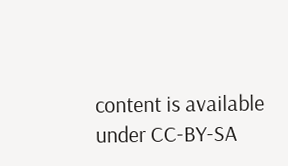content is available under CC-BY-SA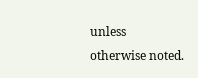unless otherwise noted.